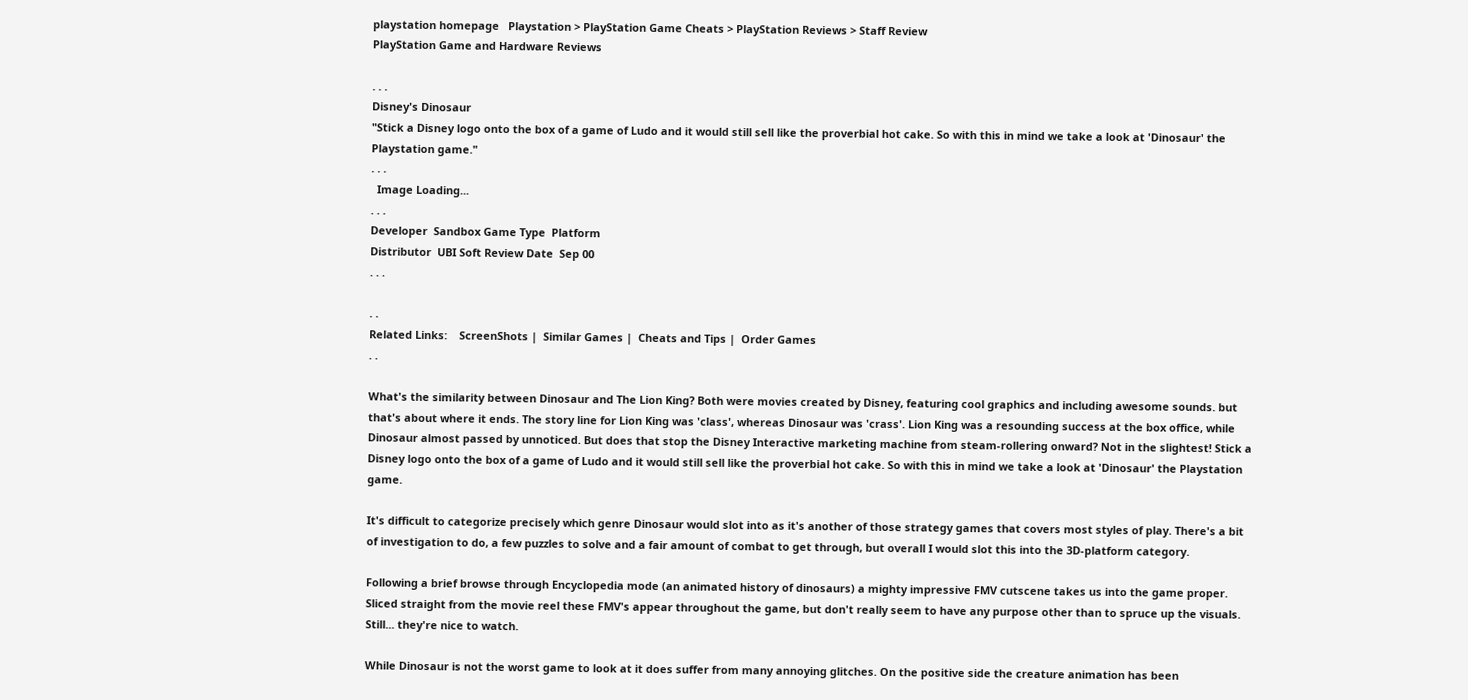playstation homepage   Playstation > PlayStation Game Cheats > PlayStation Reviews > Staff Review
PlayStation Game and Hardware Reviews

. . .
Disney's Dinosaur
"Stick a Disney logo onto the box of a game of Ludo and it would still sell like the proverbial hot cake. So with this in mind we take a look at 'Dinosaur' the Playstation game."
. . .
  Image Loading...
. . .
Developer  Sandbox Game Type  Platform
Distributor  UBI Soft Review Date  Sep 00
. . .

. .
Related Links:    ScreenShots |  Similar Games |  Cheats and Tips |  Order Games
. .

What's the similarity between Dinosaur and The Lion King? Both were movies created by Disney, featuring cool graphics and including awesome sounds. but that's about where it ends. The story line for Lion King was 'class', whereas Dinosaur was 'crass'. Lion King was a resounding success at the box office, while Dinosaur almost passed by unnoticed. But does that stop the Disney Interactive marketing machine from steam-rollering onward? Not in the slightest! Stick a Disney logo onto the box of a game of Ludo and it would still sell like the proverbial hot cake. So with this in mind we take a look at 'Dinosaur' the Playstation game.

It's difficult to categorize precisely which genre Dinosaur would slot into as it's another of those strategy games that covers most styles of play. There's a bit of investigation to do, a few puzzles to solve and a fair amount of combat to get through, but overall I would slot this into the 3D-platform category.

Following a brief browse through Encyclopedia mode (an animated history of dinosaurs) a mighty impressive FMV cutscene takes us into the game proper. Sliced straight from the movie reel these FMV's appear throughout the game, but don't really seem to have any purpose other than to spruce up the visuals. Still... they're nice to watch.

While Dinosaur is not the worst game to look at it does suffer from many annoying glitches. On the positive side the creature animation has been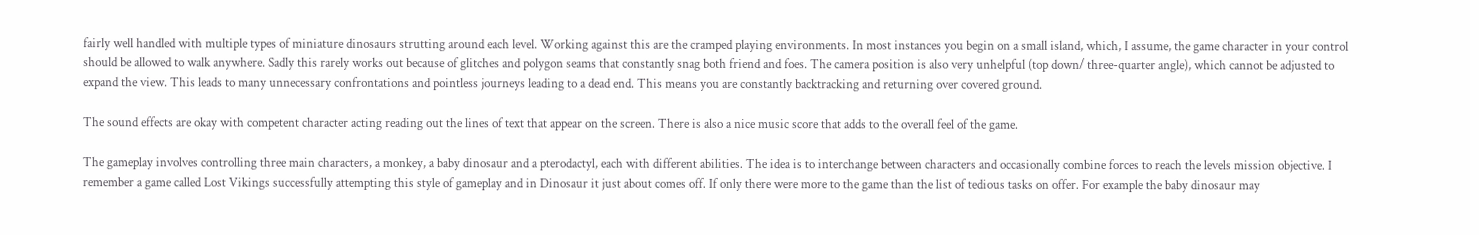fairly well handled with multiple types of miniature dinosaurs strutting around each level. Working against this are the cramped playing environments. In most instances you begin on a small island, which, I assume, the game character in your control should be allowed to walk anywhere. Sadly this rarely works out because of glitches and polygon seams that constantly snag both friend and foes. The camera position is also very unhelpful (top down/ three-quarter angle), which cannot be adjusted to expand the view. This leads to many unnecessary confrontations and pointless journeys leading to a dead end. This means you are constantly backtracking and returning over covered ground.

The sound effects are okay with competent character acting reading out the lines of text that appear on the screen. There is also a nice music score that adds to the overall feel of the game.

The gameplay involves controlling three main characters, a monkey, a baby dinosaur and a pterodactyl, each with different abilities. The idea is to interchange between characters and occasionally combine forces to reach the levels mission objective. I remember a game called Lost Vikings successfully attempting this style of gameplay and in Dinosaur it just about comes off. If only there were more to the game than the list of tedious tasks on offer. For example the baby dinosaur may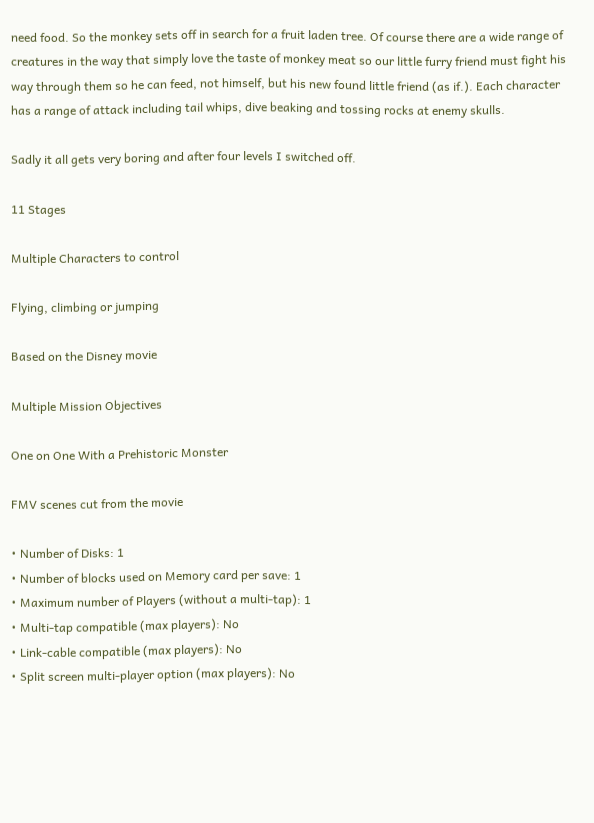need food. So the monkey sets off in search for a fruit laden tree. Of course there are a wide range of creatures in the way that simply love the taste of monkey meat so our little furry friend must fight his way through them so he can feed, not himself, but his new found little friend (as if.). Each character has a range of attack including tail whips, dive beaking and tossing rocks at enemy skulls.

Sadly it all gets very boring and after four levels I switched off.

11 Stages

Multiple Characters to control

Flying, climbing or jumping

Based on the Disney movie

Multiple Mission Objectives

One on One With a Prehistoric Monster

FMV scenes cut from the movie

• Number of Disks: 1
• Number of blocks used on Memory card per save: 1
• Maximum number of Players (without a multi-tap): 1
• Multi-tap compatible (max players): No
• Link-cable compatible (max players): No
• Split screen multi-player option (max players): No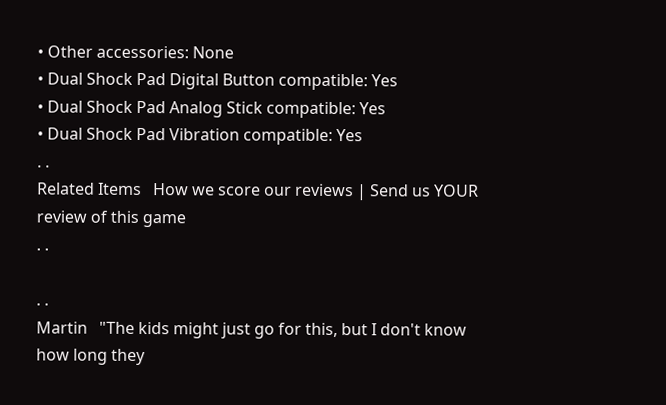• Other accessories: None
• Dual Shock Pad Digital Button compatible: Yes
• Dual Shock Pad Analog Stick compatible: Yes
• Dual Shock Pad Vibration compatible: Yes
. .
Related Items   How we score our reviews | Send us YOUR review of this game
. .

. .
Martin   "The kids might just go for this, but I don't know how long they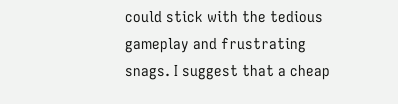could stick with the tedious gameplay and frustrating snags. I suggest that a cheap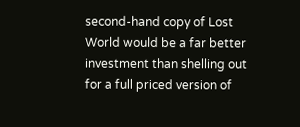second-hand copy of Lost World would be a far better investment than shelling out for a full priced version of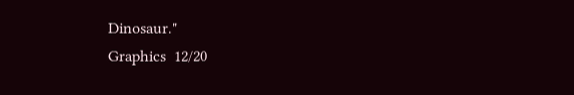Dinosaur."
Graphics  12/20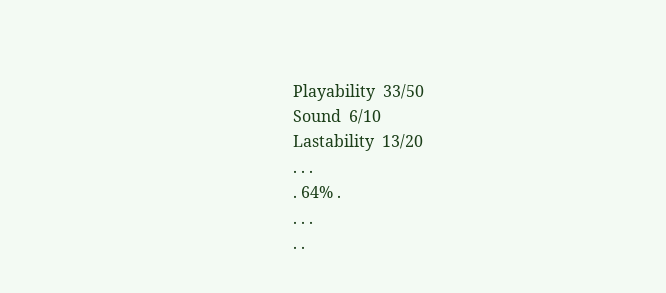Playability  33/50
Sound  6/10
Lastability  13/20
. . .
. 64% .
. . .
. .